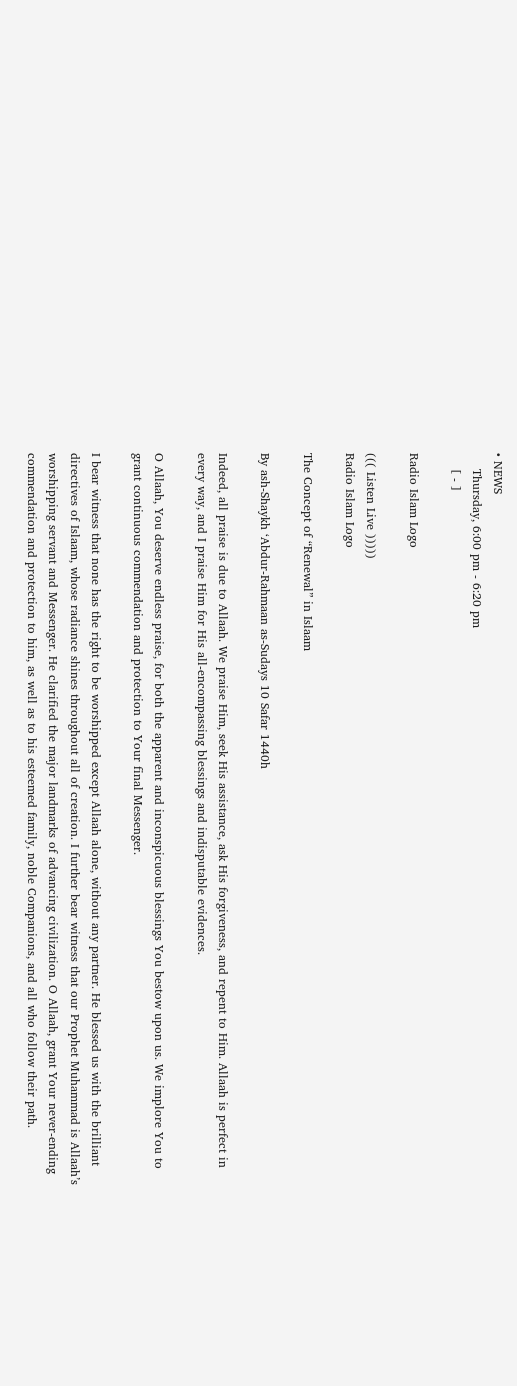• NEWS
    Thursday, 6:00 pm - 6:20 pm
    [ - ]

Radio Islam Logo

((( Listen Live )))))
Radio Islam Logo

The Concept of “Renewal” in Islaam

By ash-Shaykh ‘Abdur-Rahmaan as-Sudays 10 Safar 1440h

Indeed, all praise is due to Allaah. We praise Him, seek His assistance, ask His forgiveness, and repent to Him. Allaah is perfect in every way, and I praise Him for His all-encompassing blessings and indisputable evidences.

O Allaah, You deserve endless praise, for both the apparent and inconspicuous blessings You bestow upon us. We implore You to grant continuous commendation and protection to Your final Messenger.

I bear witness that none has the right to be worshipped except Allaah alone, without any partner. He blessed us with the brilliant directives of Islaam, whose radiance shines throughout all of creation. I further bear witness that our Prophet Muhammad is Allaah’s worshipping servant and Messenger. He clarified the major landmarks of advancing civilization. O Allaah, grant Your never-ending commendation and protection to him, as well as to his esteemed family, noble Companions, and all who follow their path.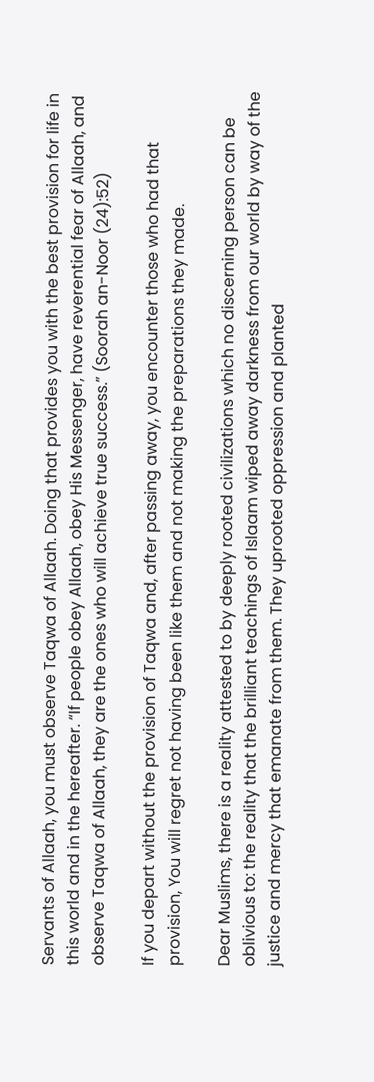Servants of Allaah, you must observe Taqwa of Allaah. Doing that provides you with the best provision for life in this world and in the hereafter. “If people obey Allaah, obey His Messenger, have reverential fear of Allaah, and observe Taqwa of Allaah, they are the ones who will achieve true success.” (Soorah an-Noor (24):52)

If you depart without the provision of Taqwa and, after passing away, you encounter those who had that provision, You will regret not having been like them and not making the preparations they made.

Dear Muslims, there is a reality attested to by deeply rooted civilizations which no discerning person can be oblivious to: the reality that the brilliant teachings of Islaam wiped away darkness from our world by way of the justice and mercy that emanate from them. They uprooted oppression and planted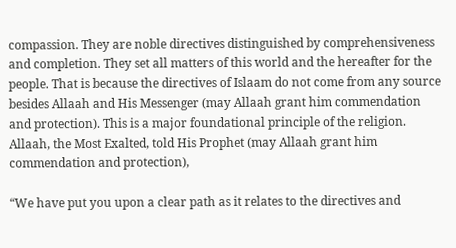compassion. They are noble directives distinguished by comprehensiveness and completion. They set all matters of this world and the hereafter for the people. That is because the directives of Islaam do not come from any source besides Allaah and His Messenger (may Allaah grant him commendation and protection). This is a major foundational principle of the religion. Allaah, the Most Exalted, told His Prophet (may Allaah grant him commendation and protection),

“We have put you upon a clear path as it relates to the directives and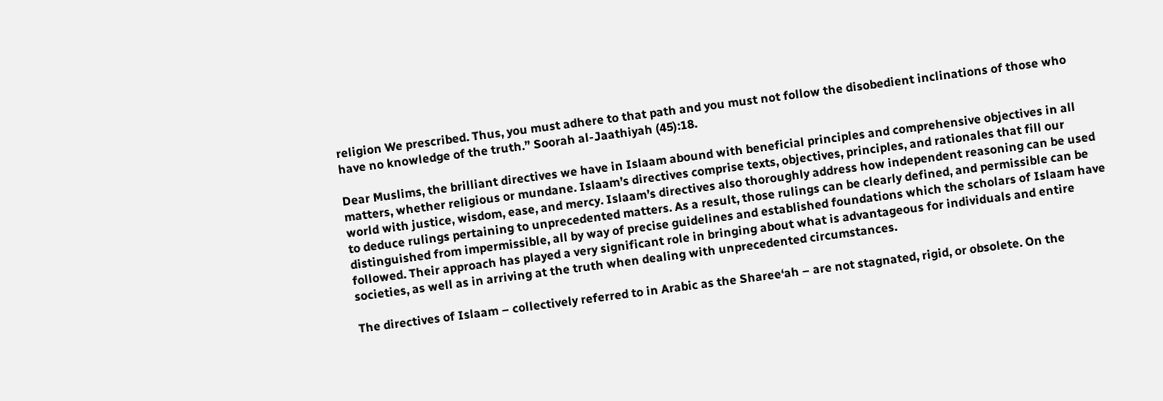religion We prescribed. Thus, you must adhere to that path and you must not follow the disobedient inclinations of those who have no knowledge of the truth.” Soorah al-Jaathiyah (45):18.

Dear Muslims, the brilliant directives we have in Islaam abound with beneficial principles and comprehensive objectives in all matters, whether religious or mundane. Islaam’s directives comprise texts, objectives, principles, and rationales that fill our world with justice, wisdom, ease, and mercy. Islaam’s directives also thoroughly address how independent reasoning can be used to deduce rulings pertaining to unprecedented matters. As a result, those rulings can be clearly defined, and permissible can be distinguished from impermissible, all by way of precise guidelines and established foundations which the scholars of Islaam have followed. Their approach has played a very significant role in bringing about what is advantageous for individuals and entire societies, as well as in arriving at the truth when dealing with unprecedented circumstances.

The directives of Islaam – collectively referred to in Arabic as the Sharee‘ah – are not stagnated, rigid, or obsolete. On the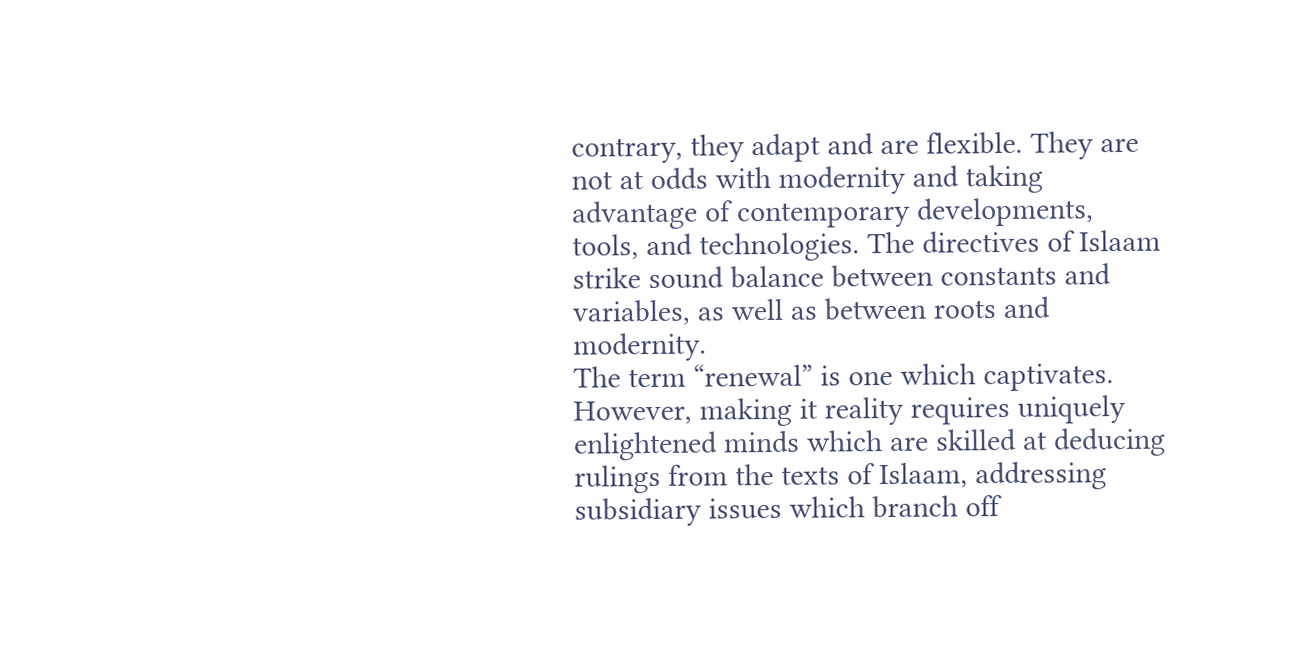contrary, they adapt and are flexible. They are not at odds with modernity and taking advantage of contemporary developments, tools, and technologies. The directives of Islaam strike sound balance between constants and variables, as well as between roots and modernity.
The term “renewal” is one which captivates. However, making it reality requires uniquely enlightened minds which are skilled at deducing rulings from the texts of Islaam, addressing subsidiary issues which branch off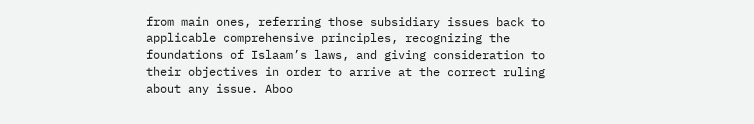from main ones, referring those subsidiary issues back to applicable comprehensive principles, recognizing the foundations of Islaam’s laws, and giving consideration to their objectives in order to arrive at the correct ruling about any issue. Aboo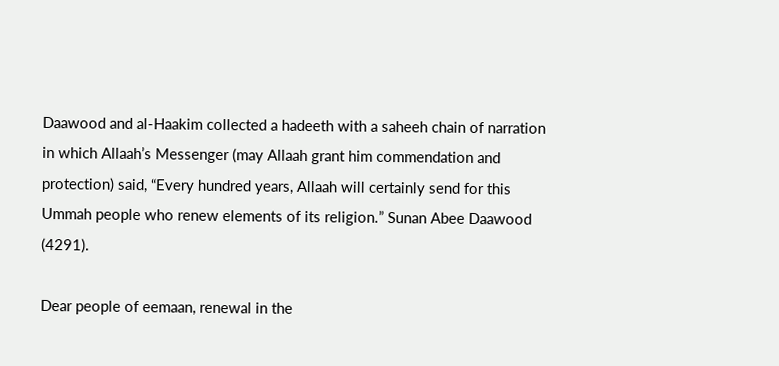Daawood and al-Haakim collected a hadeeth with a saheeh chain of narration in which Allaah’s Messenger (may Allaah grant him commendation and protection) said, “Every hundred years, Allaah will certainly send for this Ummah people who renew elements of its religion.” Sunan Abee Daawood (4291).

Dear people of eemaan, renewal in the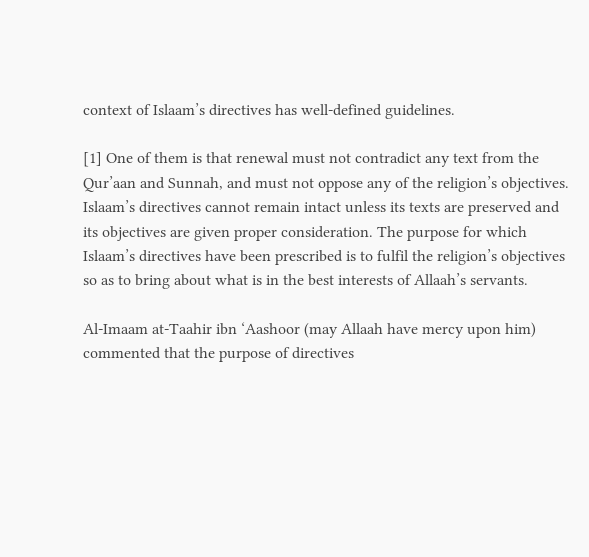context of Islaam’s directives has well-defined guidelines.

[1] One of them is that renewal must not contradict any text from the Qur’aan and Sunnah, and must not oppose any of the religion’s objectives. Islaam’s directives cannot remain intact unless its texts are preserved and its objectives are given proper consideration. The purpose for which Islaam’s directives have been prescribed is to fulfil the religion’s objectives so as to bring about what is in the best interests of Allaah’s servants.

Al-Imaam at-Taahir ibn ‘Aashoor (may Allaah have mercy upon him) commented that the purpose of directives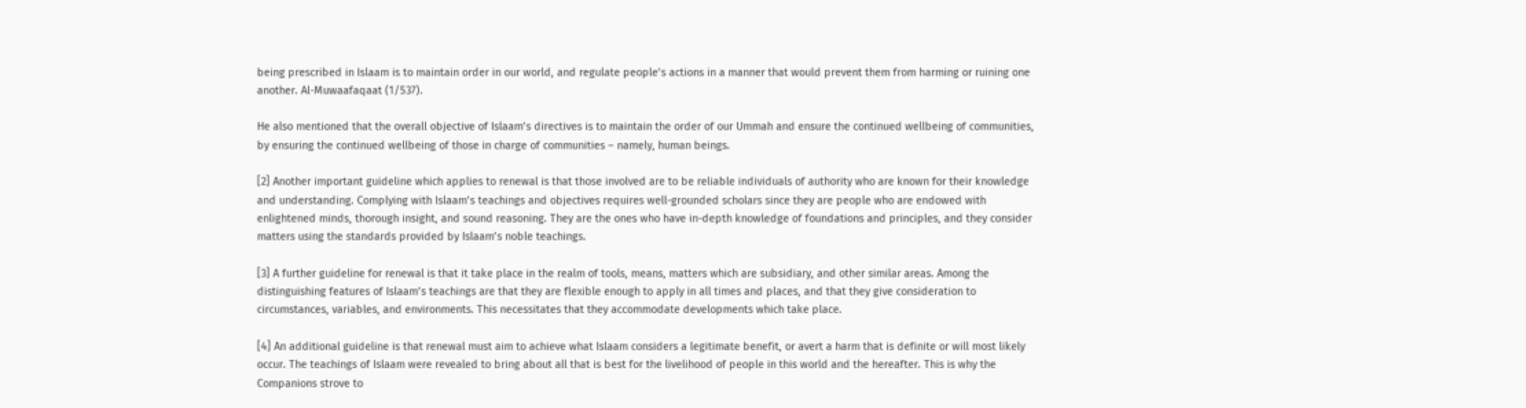being prescribed in Islaam is to maintain order in our world, and regulate people’s actions in a manner that would prevent them from harming or ruining one another. Al-Muwaafaqaat (1/537).

He also mentioned that the overall objective of Islaam’s directives is to maintain the order of our Ummah and ensure the continued wellbeing of communities, by ensuring the continued wellbeing of those in charge of communities – namely, human beings.

[2] Another important guideline which applies to renewal is that those involved are to be reliable individuals of authority who are known for their knowledge and understanding. Complying with Islaam’s teachings and objectives requires well-grounded scholars since they are people who are endowed with enlightened minds, thorough insight, and sound reasoning. They are the ones who have in-depth knowledge of foundations and principles, and they consider matters using the standards provided by Islaam’s noble teachings.

[3] A further guideline for renewal is that it take place in the realm of tools, means, matters which are subsidiary, and other similar areas. Among the distinguishing features of Islaam’s teachings are that they are flexible enough to apply in all times and places, and that they give consideration to circumstances, variables, and environments. This necessitates that they accommodate developments which take place.

[4] An additional guideline is that renewal must aim to achieve what Islaam considers a legitimate benefit, or avert a harm that is definite or will most likely occur. The teachings of Islaam were revealed to bring about all that is best for the livelihood of people in this world and the hereafter. This is why the Companions strove to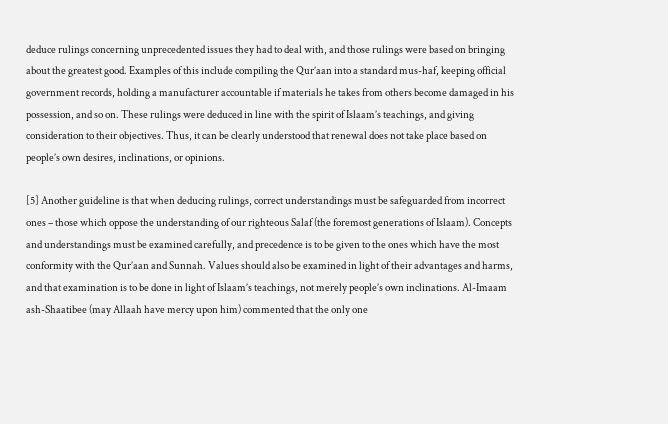deduce rulings concerning unprecedented issues they had to deal with, and those rulings were based on bringing about the greatest good. Examples of this include compiling the Qur’aan into a standard mus-haf, keeping official government records, holding a manufacturer accountable if materials he takes from others become damaged in his possession, and so on. These rulings were deduced in line with the spirit of Islaam’s teachings, and giving consideration to their objectives. Thus, it can be clearly understood that renewal does not take place based on people’s own desires, inclinations, or opinions.

[5] Another guideline is that when deducing rulings, correct understandings must be safeguarded from incorrect ones – those which oppose the understanding of our righteous Salaf (the foremost generations of Islaam). Concepts and understandings must be examined carefully, and precedence is to be given to the ones which have the most conformity with the Qur’aan and Sunnah. Values should also be examined in light of their advantages and harms, and that examination is to be done in light of Islaam’s teachings, not merely people’s own inclinations. Al-Imaam ash-Shaatibee (may Allaah have mercy upon him) commented that the only one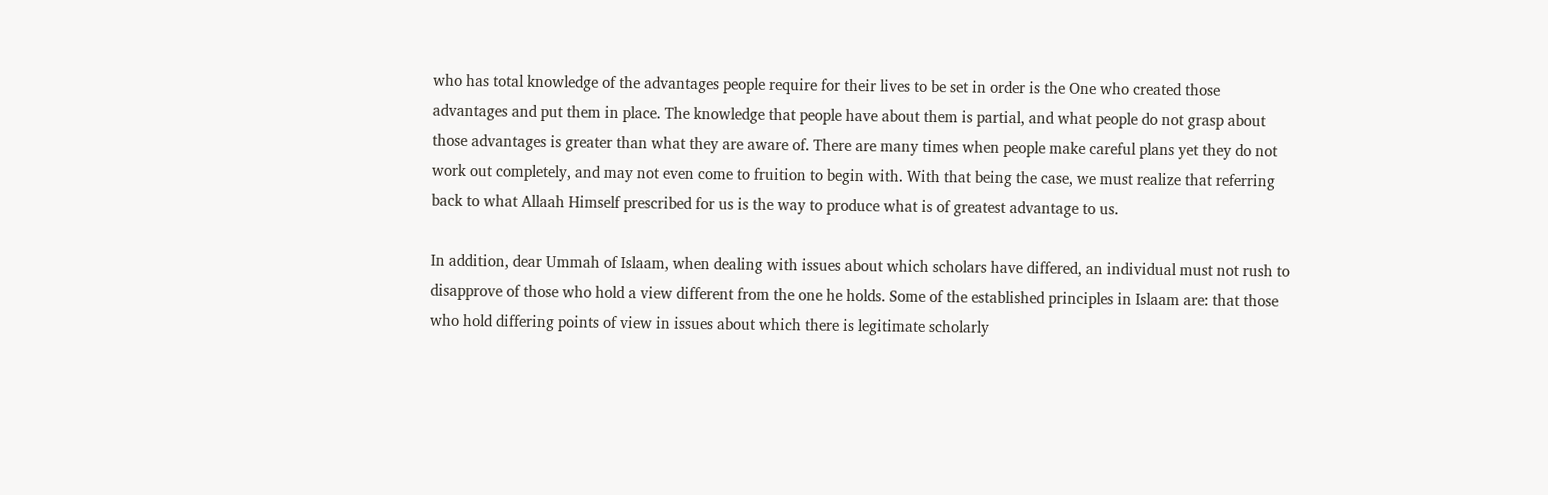who has total knowledge of the advantages people require for their lives to be set in order is the One who created those advantages and put them in place. The knowledge that people have about them is partial, and what people do not grasp about those advantages is greater than what they are aware of. There are many times when people make careful plans yet they do not work out completely, and may not even come to fruition to begin with. With that being the case, we must realize that referring back to what Allaah Himself prescribed for us is the way to produce what is of greatest advantage to us.

In addition, dear Ummah of Islaam, when dealing with issues about which scholars have differed, an individual must not rush to disapprove of those who hold a view different from the one he holds. Some of the established principles in Islaam are: that those who hold differing points of view in issues about which there is legitimate scholarly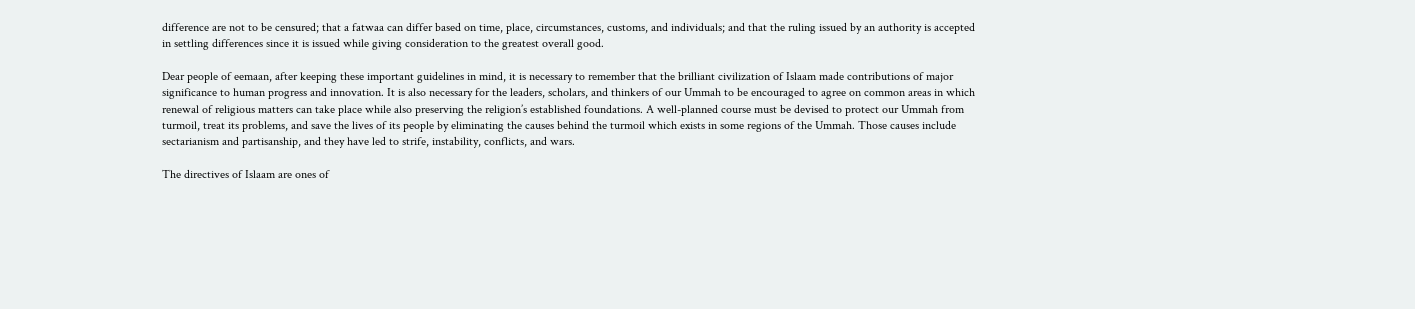difference are not to be censured; that a fatwaa can differ based on time, place, circumstances, customs, and individuals; and that the ruling issued by an authority is accepted in settling differences since it is issued while giving consideration to the greatest overall good.

Dear people of eemaan, after keeping these important guidelines in mind, it is necessary to remember that the brilliant civilization of Islaam made contributions of major significance to human progress and innovation. It is also necessary for the leaders, scholars, and thinkers of our Ummah to be encouraged to agree on common areas in which renewal of religious matters can take place while also preserving the religion’s established foundations. A well-planned course must be devised to protect our Ummah from turmoil, treat its problems, and save the lives of its people by eliminating the causes behind the turmoil which exists in some regions of the Ummah. Those causes include sectarianism and partisanship, and they have led to strife, instability, conflicts, and wars.

The directives of Islaam are ones of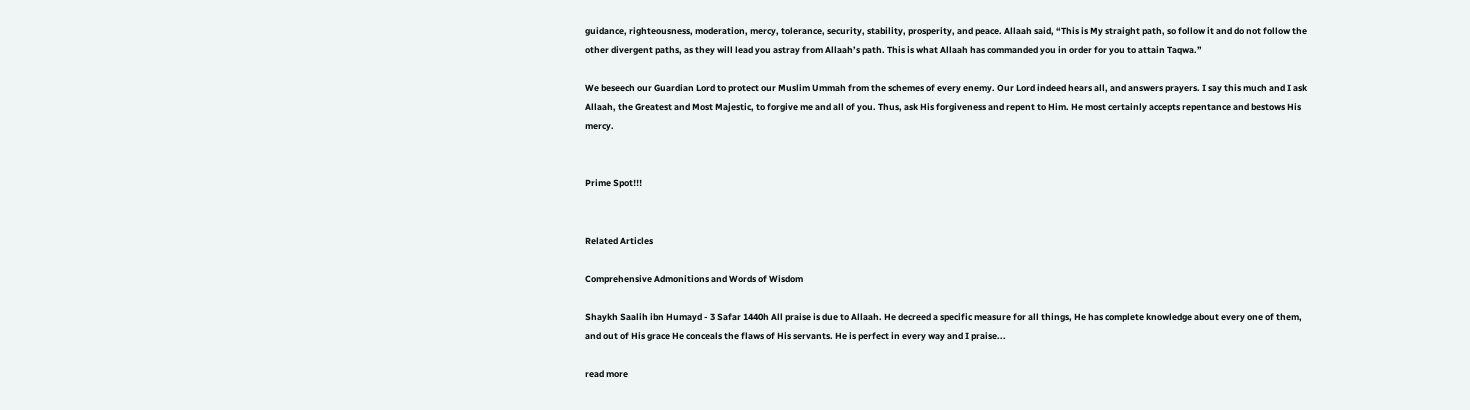guidance, righteousness, moderation, mercy, tolerance, security, stability, prosperity, and peace. Allaah said, “This is My straight path, so follow it and do not follow the other divergent paths, as they will lead you astray from Allaah’s path. This is what Allaah has commanded you in order for you to attain Taqwa.”

We beseech our Guardian Lord to protect our Muslim Ummah from the schemes of every enemy. Our Lord indeed hears all, and answers prayers. I say this much and I ask Allaah, the Greatest and Most Majestic, to forgive me and all of you. Thus, ask His forgiveness and repent to Him. He most certainly accepts repentance and bestows His mercy.


Prime Spot!!!


Related Articles

Comprehensive Admonitions and Words of Wisdom

Shaykh Saalih ibn Humayd - 3 Safar 1440h All praise is due to Allaah. He decreed a specific measure for all things, He has complete knowledge about every one of them, and out of His grace He conceals the flaws of His servants. He is perfect in every way and I praise...

read more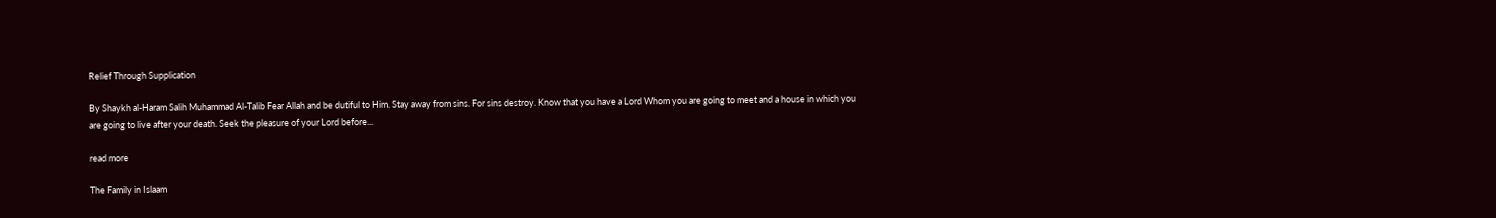Relief Through Supplication

By Shaykh al-Haram Salih Muhammad Al-Talib Fear Allah and be dutiful to Him. Stay away from sins. For sins destroy. Know that you have a Lord Whom you are going to meet and a house in which you are going to live after your death. Seek the pleasure of your Lord before...

read more

The Family in Islaam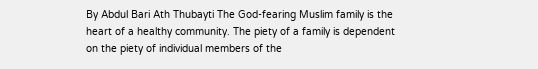By Abdul Bari Ath Thubayti The God-fearing Muslim family is the heart of a healthy community. The piety of a family is dependent on the piety of individual members of the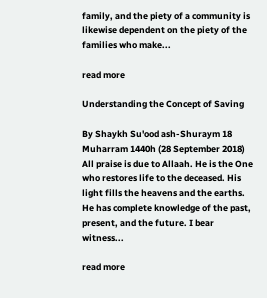family, and the piety of a community is likewise dependent on the piety of the families who make...

read more

Understanding the Concept of Saving

By Shaykh Su'ood ash-Shuraym 18 Muharram 1440h (28 September 2018) All praise is due to Allaah. He is the One who restores life to the deceased. His light fills the heavens and the earths. He has complete knowledge of the past, present, and the future. I bear witness...

read more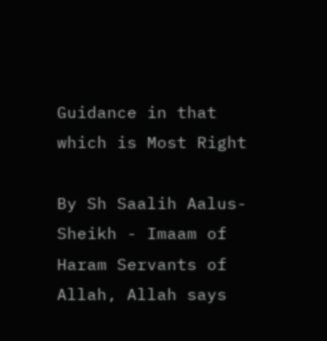Guidance in that which is Most Right

By Sh Saalih Aalus-Sheikh - Imaam of Haram Servants of Allah, Allah says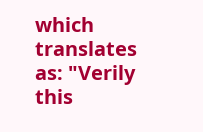which translates as: "Verily this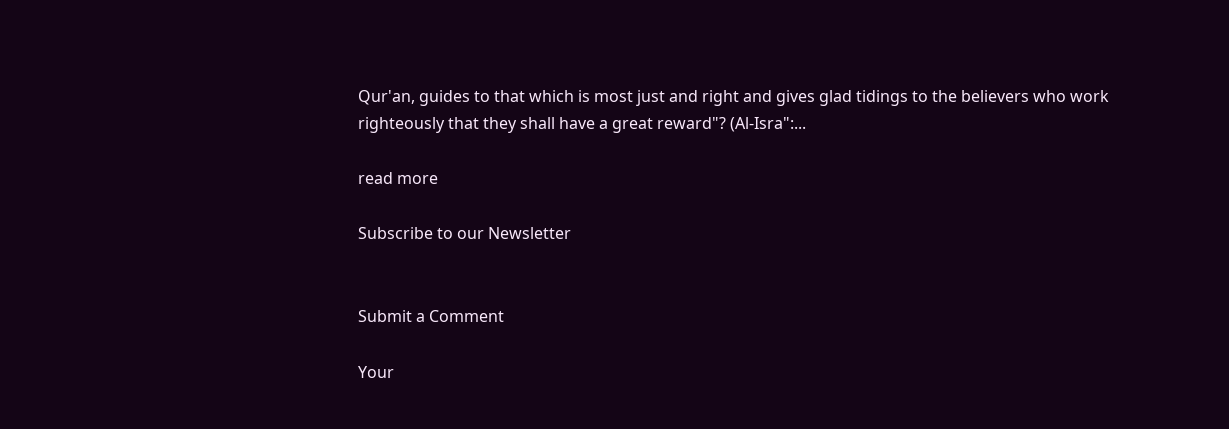Qur'an, guides to that which is most just and right and gives glad tidings to the believers who work righteously that they shall have a great reward"? (Al-Isra":...

read more

Subscribe to our Newsletter


Submit a Comment

Your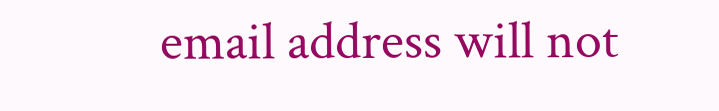email address will not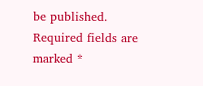be published. Required fields are marked *